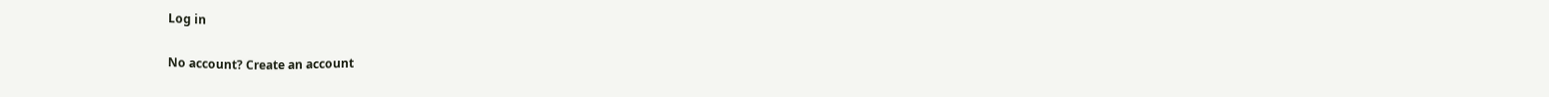Log in

No account? Create an account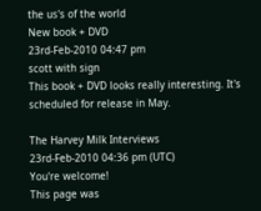the us's of the world
New book + DVD
23rd-Feb-2010 04:47 pm
scott with sign
This book + DVD looks really interesting. It's scheduled for release in May.

The Harvey Milk Interviews
23rd-Feb-2010 04:36 pm (UTC)
You're welcome!
This page was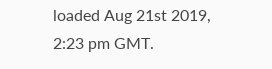loaded Aug 21st 2019, 2:23 pm GMT.